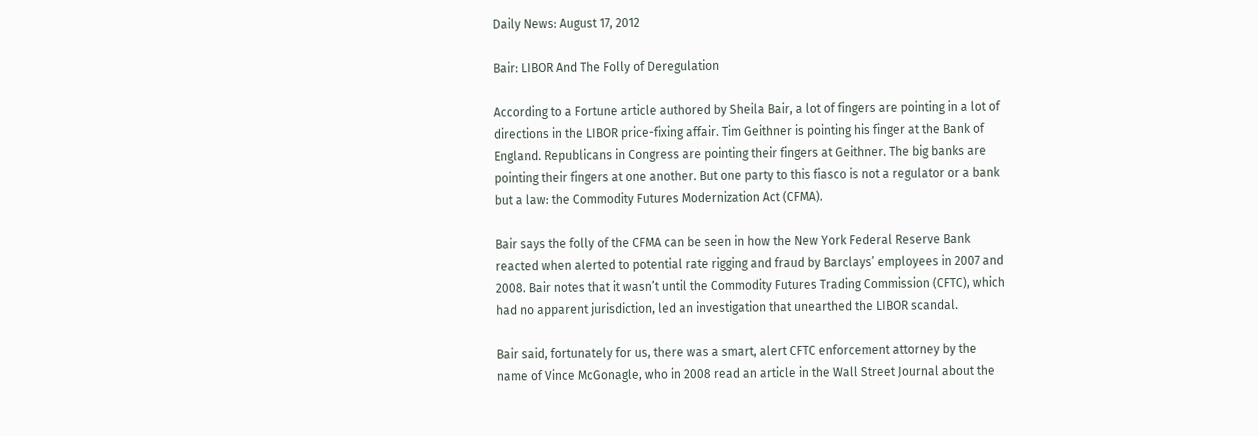Daily News: August 17, 2012

Bair: LIBOR And The Folly of Deregulation

According to a Fortune article authored by Sheila Bair, a lot of fingers are pointing in a lot of directions in the LIBOR price-fixing affair. Tim Geithner is pointing his finger at the Bank of England. Republicans in Congress are pointing their fingers at Geithner. The big banks are pointing their fingers at one another. But one party to this fiasco is not a regulator or a bank but a law: the Commodity Futures Modernization Act (CFMA).

Bair says the folly of the CFMA can be seen in how the New York Federal Reserve Bank reacted when alerted to potential rate rigging and fraud by Barclays’ employees in 2007 and 2008. Bair notes that it wasn’t until the Commodity Futures Trading Commission (CFTC), which had no apparent jurisdiction, led an investigation that unearthed the LIBOR scandal.

Bair said, fortunately for us, there was a smart, alert CFTC enforcement attorney by the name of Vince McGonagle, who in 2008 read an article in the Wall Street Journal about the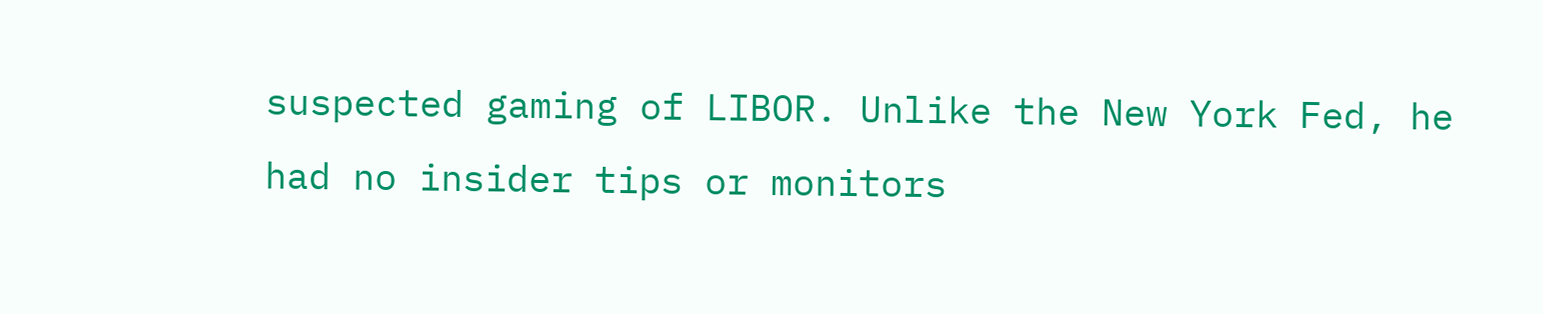suspected gaming of LIBOR. Unlike the New York Fed, he had no insider tips or monitors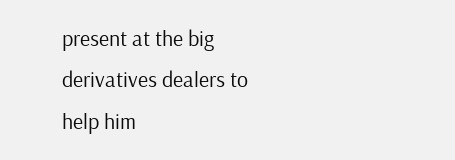present at the big derivatives dealers to help him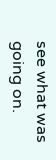see what was going on.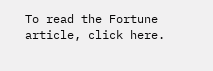To read the Fortune article, click here.